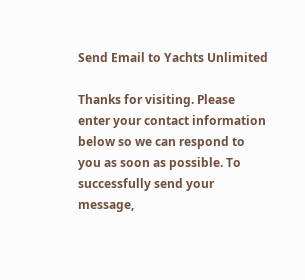Send Email to Yachts Unlimited

Thanks for visiting. Please enter your contact information below so we can respond to you as soon as possible. To successfully send your message,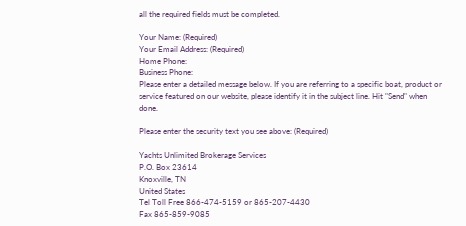all the required fields must be completed.

Your Name: (Required)
Your Email Address: (Required)
Home Phone:
Business Phone:
Please enter a detailed message below. If you are referring to a specific boat, product or service featured on our website, please identify it in the subject line. Hit "Send" when done.

Please enter the security text you see above: (Required)

Yachts Unlimited Brokerage Services
P.O. Box 23614
Knoxville, TN
United States
Tel Toll Free 866-474-5159 or 865-207-4430
Fax 865-859-9085